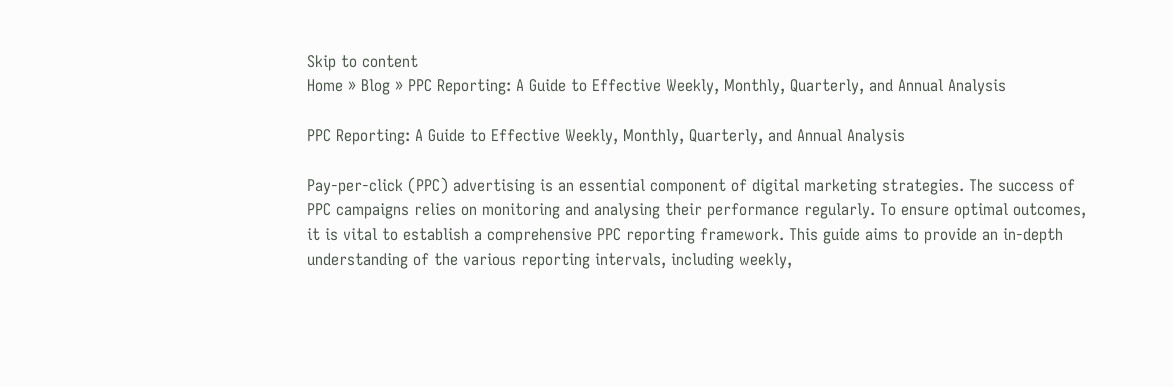Skip to content
Home » Blog » PPC Reporting: A Guide to Effective Weekly, Monthly, Quarterly, and Annual Analysis

PPC Reporting: A Guide to Effective Weekly, Monthly, Quarterly, and Annual Analysis

Pay-per-click (PPC) advertising is an essential component of digital marketing strategies. The success of PPC campaigns relies on monitoring and analysing their performance regularly. To ensure optimal outcomes, it is vital to establish a comprehensive PPC reporting framework. This guide aims to provide an in-depth understanding of the various reporting intervals, including weekly,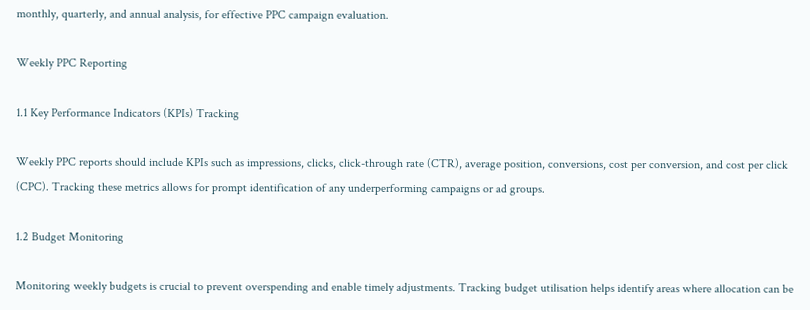monthly, quarterly, and annual analysis, for effective PPC campaign evaluation.

Weekly PPC Reporting

1.1 Key Performance Indicators (KPIs) Tracking

Weekly PPC reports should include KPIs such as impressions, clicks, click-through rate (CTR), average position, conversions, cost per conversion, and cost per click (CPC). Tracking these metrics allows for prompt identification of any underperforming campaigns or ad groups.

1.2 Budget Monitoring

Monitoring weekly budgets is crucial to prevent overspending and enable timely adjustments. Tracking budget utilisation helps identify areas where allocation can be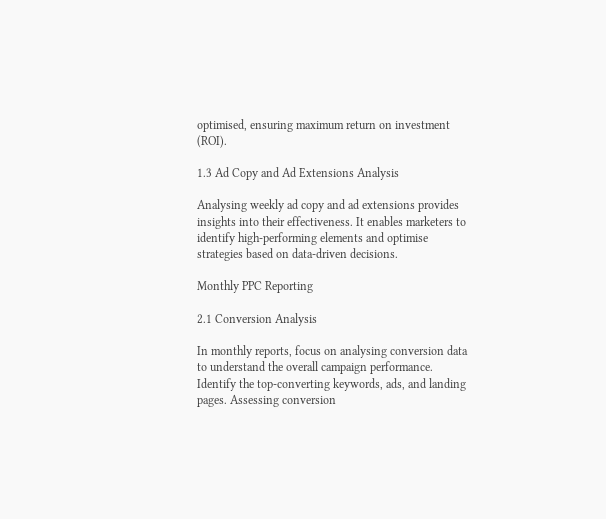optimised, ensuring maximum return on investment (ROI).

1.3 Ad Copy and Ad Extensions Analysis

Analysing weekly ad copy and ad extensions provides insights into their effectiveness. It enables marketers to identify high-performing elements and optimise strategies based on data-driven decisions.

Monthly PPC Reporting

2.1 Conversion Analysis

In monthly reports, focus on analysing conversion data to understand the overall campaign performance. Identify the top-converting keywords, ads, and landing pages. Assessing conversion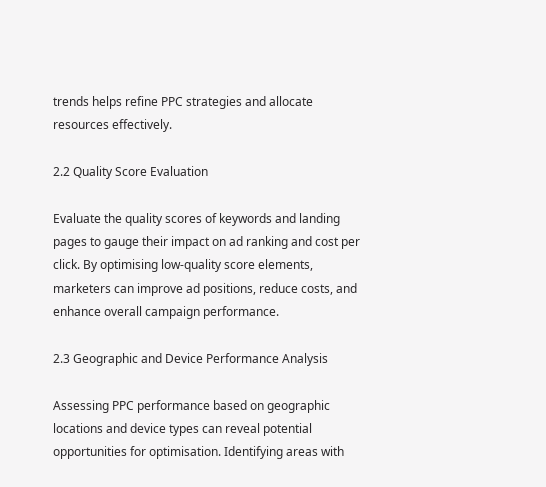trends helps refine PPC strategies and allocate resources effectively.

2.2 Quality Score Evaluation

Evaluate the quality scores of keywords and landing pages to gauge their impact on ad ranking and cost per click. By optimising low-quality score elements, marketers can improve ad positions, reduce costs, and enhance overall campaign performance.

2.3 Geographic and Device Performance Analysis

Assessing PPC performance based on geographic locations and device types can reveal potential opportunities for optimisation. Identifying areas with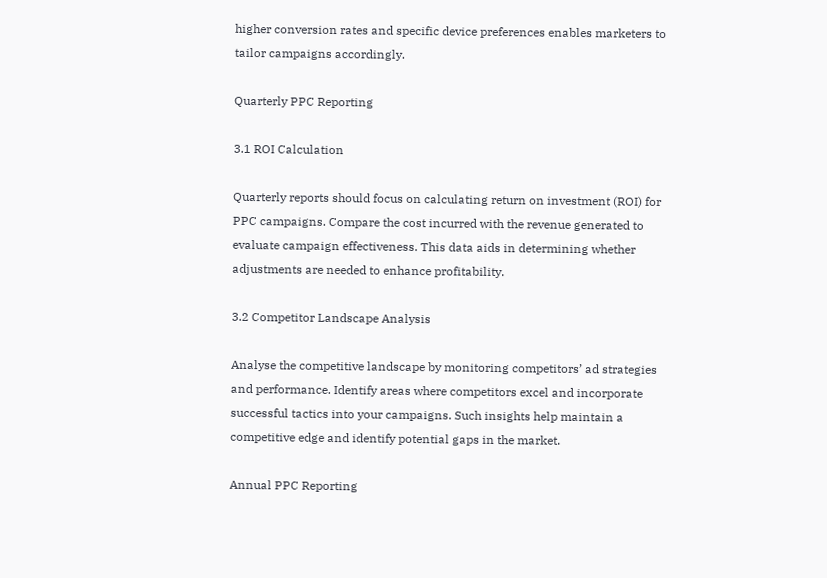higher conversion rates and specific device preferences enables marketers to tailor campaigns accordingly.

Quarterly PPC Reporting

3.1 ROI Calculation

Quarterly reports should focus on calculating return on investment (ROI) for PPC campaigns. Compare the cost incurred with the revenue generated to evaluate campaign effectiveness. This data aids in determining whether adjustments are needed to enhance profitability.

3.2 Competitor Landscape Analysis

Analyse the competitive landscape by monitoring competitors’ ad strategies and performance. Identify areas where competitors excel and incorporate successful tactics into your campaigns. Such insights help maintain a competitive edge and identify potential gaps in the market.

Annual PPC Reporting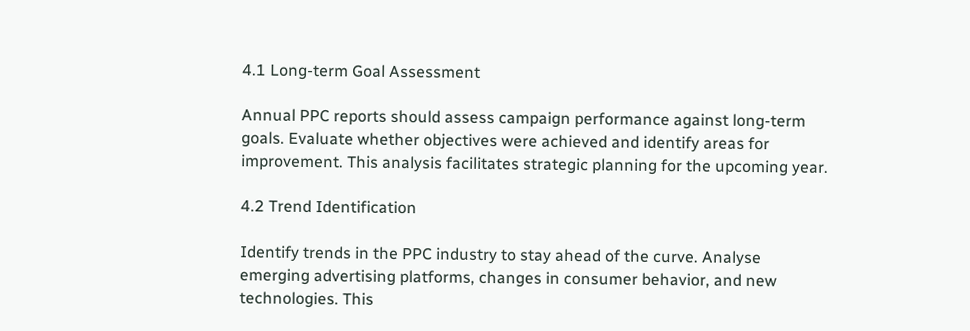4.1 Long-term Goal Assessment

Annual PPC reports should assess campaign performance against long-term goals. Evaluate whether objectives were achieved and identify areas for improvement. This analysis facilitates strategic planning for the upcoming year.

4.2 Trend Identification

Identify trends in the PPC industry to stay ahead of the curve. Analyse emerging advertising platforms, changes in consumer behavior, and new technologies. This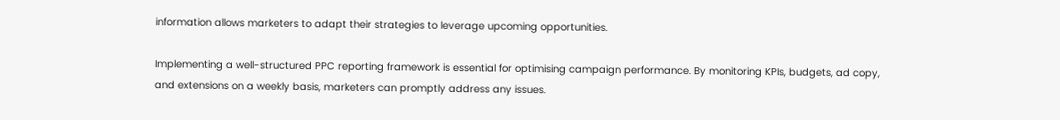information allows marketers to adapt their strategies to leverage upcoming opportunities.

Implementing a well-structured PPC reporting framework is essential for optimising campaign performance. By monitoring KPIs, budgets, ad copy, and extensions on a weekly basis, marketers can promptly address any issues.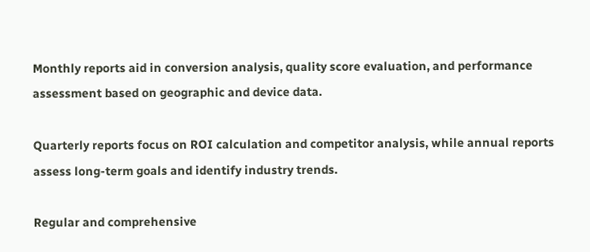Monthly reports aid in conversion analysis, quality score evaluation, and performance assessment based on geographic and device data.

Quarterly reports focus on ROI calculation and competitor analysis, while annual reports assess long-term goals and identify industry trends.

Regular and comprehensive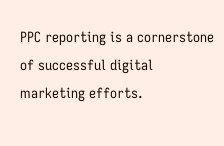PPC reporting is a cornerstone of successful digital marketing efforts.